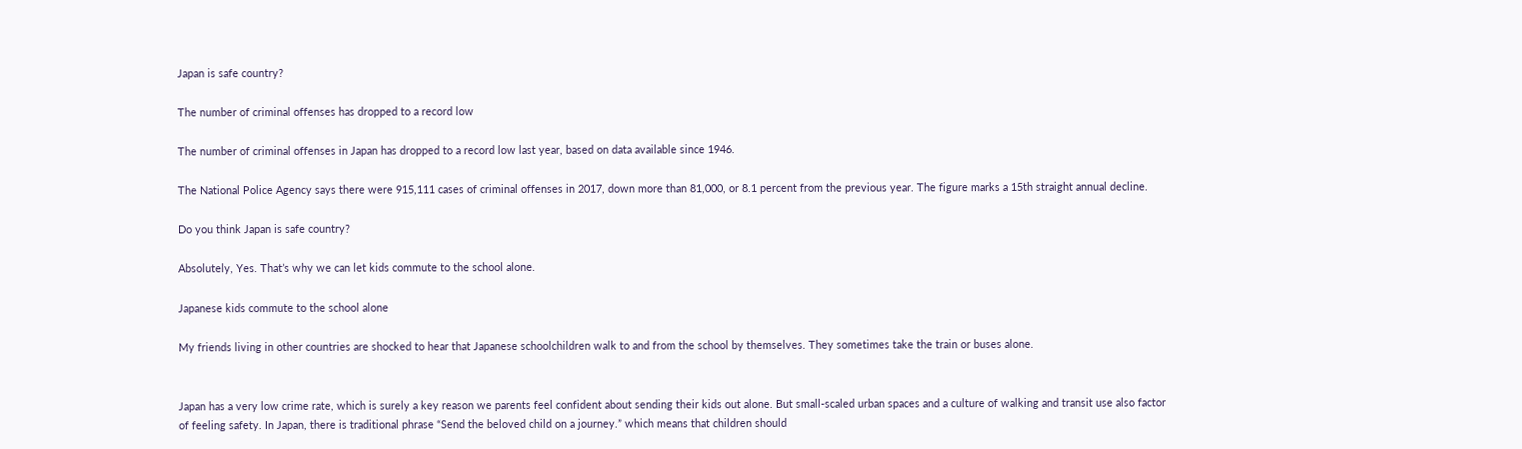Japan is safe country?

The number of criminal offenses has dropped to a record low

The number of criminal offenses in Japan has dropped to a record low last year, based on data available since 1946.

The National Police Agency says there were 915,111 cases of criminal offenses in 2017, down more than 81,000, or 8.1 percent from the previous year. The figure marks a 15th straight annual decline.

Do you think Japan is safe country?

Absolutely, Yes. That’s why we can let kids commute to the school alone.

Japanese kids commute to the school alone

My friends living in other countries are shocked to hear that Japanese schoolchildren walk to and from the school by themselves. They sometimes take the train or buses alone.


Japan has a very low crime rate, which is surely a key reason we parents feel confident about sending their kids out alone. But small-scaled urban spaces and a culture of walking and transit use also factor of feeling safety. In Japan, there is traditional phrase “Send the beloved child on a journey.” which means that children should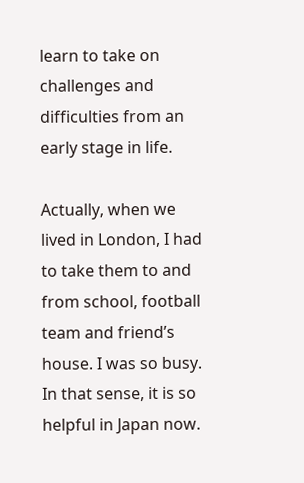learn to take on challenges and difficulties from an early stage in life.

Actually, when we lived in London, I had to take them to and from school, football team and friend’s house. I was so busy. In that sense, it is so helpful in Japan now.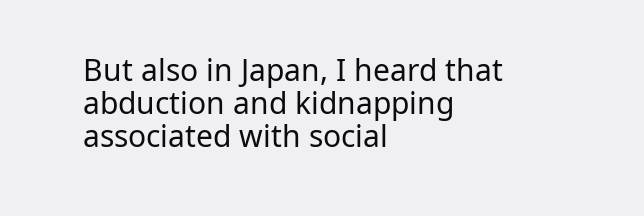But also in Japan, I heard that abduction and kidnapping associated with social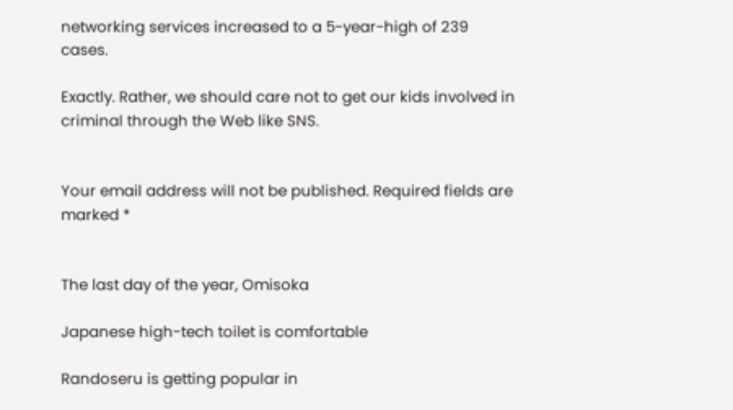networking services increased to a 5-year-high of 239 cases.

Exactly. Rather, we should care not to get our kids involved in criminal through the Web like SNS.


Your email address will not be published. Required fields are marked *


The last day of the year, Omisoka

Japanese high-tech toilet is comfortable

Randoseru is getting popular in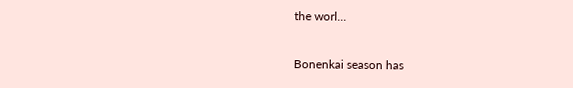the worl...

Bonenkai season has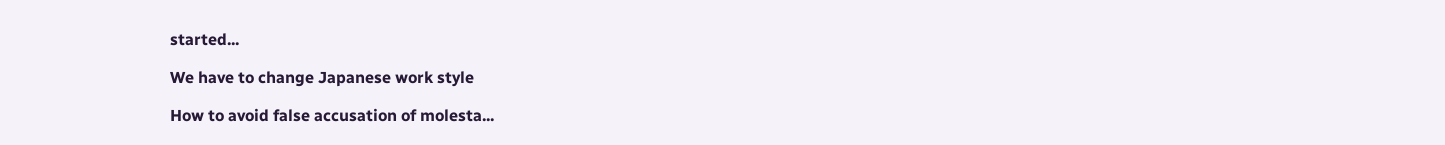started...

We have to change Japanese work style

How to avoid false accusation of molesta...